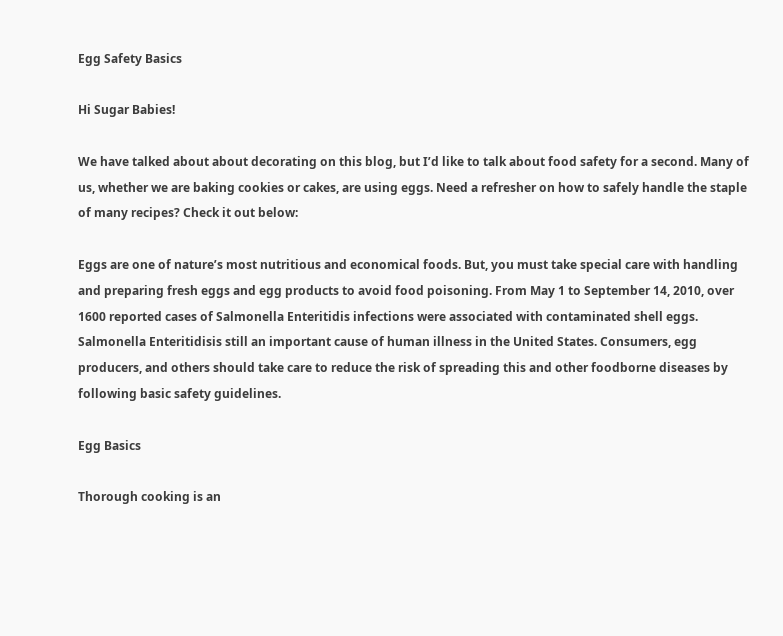Egg Safety Basics

Hi Sugar Babies!

We have talked about about decorating on this blog, but I’d like to talk about food safety for a second. Many of us, whether we are baking cookies or cakes, are using eggs. Need a refresher on how to safely handle the staple of many recipes? Check it out below:

Eggs are one of nature’s most nutritious and economical foods. But, you must take special care with handling and preparing fresh eggs and egg products to avoid food poisoning. From May 1 to September 14, 2010, over 1600 reported cases of Salmonella Enteritidis infections were associated with contaminated shell eggs. Salmonella Enteritidisis still an important cause of human illness in the United States. Consumers, egg producers, and others should take care to reduce the risk of spreading this and other foodborne diseases by following basic safety guidelines.

Egg Basics

Thorough cooking is an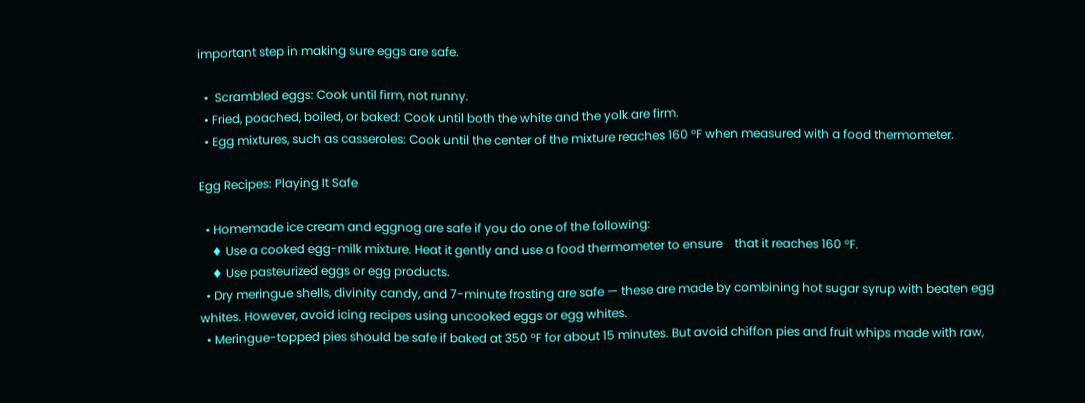important step in making sure eggs are safe.

  •  Scrambled eggs: Cook until firm, not runny.
  • Fried, poached, boiled, or baked: Cook until both the white and the yolk are firm.
  • Egg mixtures, such as casseroles: Cook until the center of the mixture reaches 160 °F when measured with a food thermometer.

Egg Recipes: Playing It Safe

  • Homemade ice cream and eggnog are safe if you do one of the following:
    ♦ Use a cooked egg-milk mixture. Heat it gently and use a food thermometer to ensure    that it reaches 160 °F.
    ♦ Use pasteurized eggs or egg products.
  • Dry meringue shells, divinity candy, and 7-minute frosting are safe — these are made by combining hot sugar syrup with beaten egg whites. However, avoid icing recipes using uncooked eggs or egg whites.
  • Meringue-topped pies should be safe if baked at 350 °F for about 15 minutes. But avoid chiffon pies and fruit whips made with raw,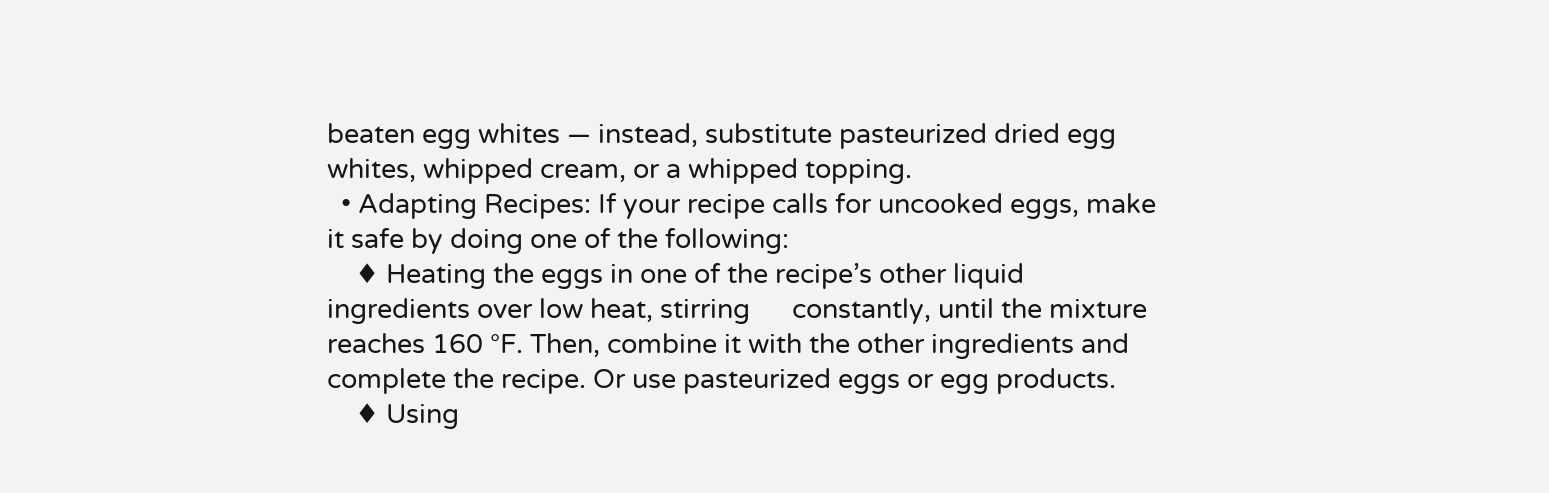beaten egg whites — instead, substitute pasteurized dried egg whites, whipped cream, or a whipped topping.
  • Adapting Recipes: If your recipe calls for uncooked eggs, make it safe by doing one of the following:
    ♦ Heating the eggs in one of the recipe’s other liquid ingredients over low heat, stirring      constantly, until the mixture reaches 160 °F. Then, combine it with the other ingredients and complete the recipe. Or use pasteurized eggs or egg products.
    ♦ Using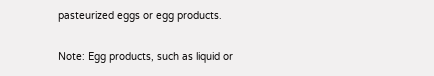pasteurized eggs or egg products.

Note: Egg products, such as liquid or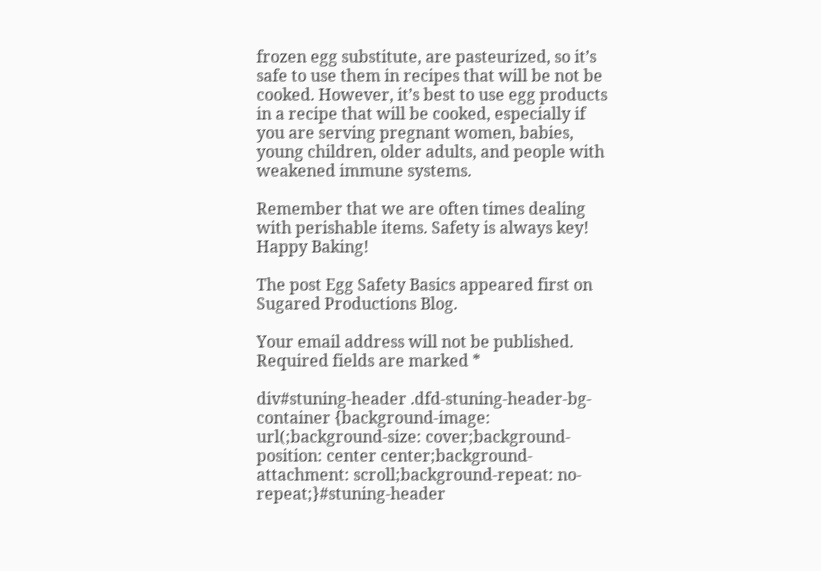frozen egg substitute, are pasteurized, so it’s safe to use them in recipes that will be not be cooked. However, it’s best to use egg products in a recipe that will be cooked, especially if you are serving pregnant women, babies, young children, older adults, and people with weakened immune systems.

Remember that we are often times dealing with perishable items. Safety is always key! Happy Baking!

The post Egg Safety Basics appeared first on Sugared Productions Blog.

Your email address will not be published. Required fields are marked *

div#stuning-header .dfd-stuning-header-bg-container {background-image: url(;background-size: cover;background-position: center center;background-attachment: scroll;background-repeat: no-repeat;}#stuning-header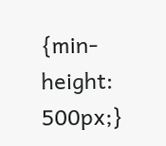{min-height: 500px;}